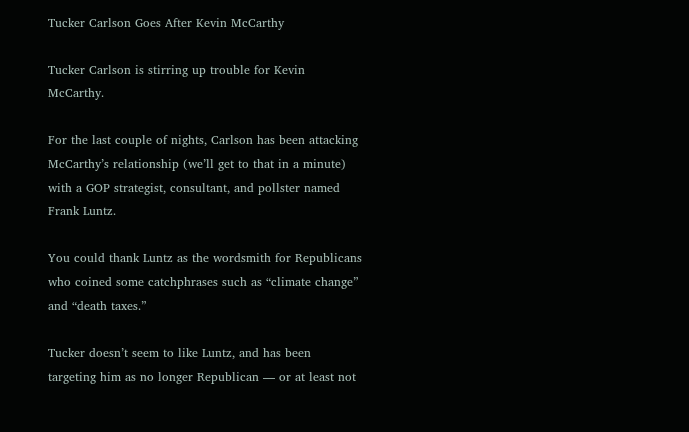Tucker Carlson Goes After Kevin McCarthy

Tucker Carlson is stirring up trouble for Kevin McCarthy.

For the last couple of nights, Carlson has been attacking McCarthy’s relationship (we’ll get to that in a minute) with a GOP strategist, consultant, and pollster named Frank Luntz.

You could thank Luntz as the wordsmith for Republicans who coined some catchphrases such as “climate change” and “death taxes.”

Tucker doesn’t seem to like Luntz, and has been targeting him as no longer Republican — or at least not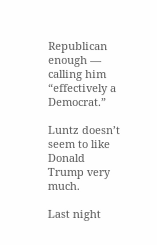Republican enough — calling him “effectively a Democrat.”

Luntz doesn’t seem to like Donald Trump very much.

Last night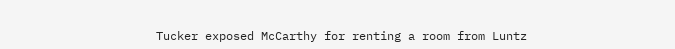Tucker exposed McCarthy for renting a room from Luntz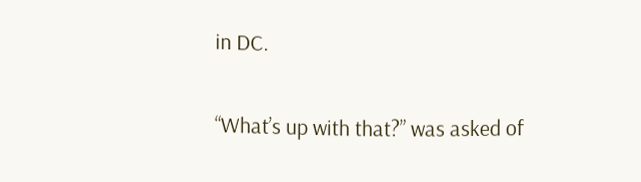in DC.

“What’s up with that?” was asked of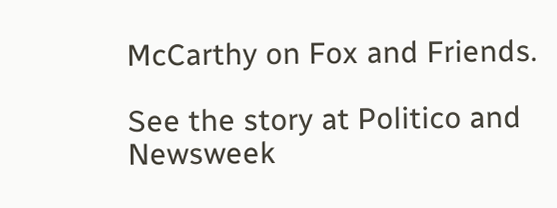McCarthy on Fox and Friends.

See the story at Politico and Newsweek